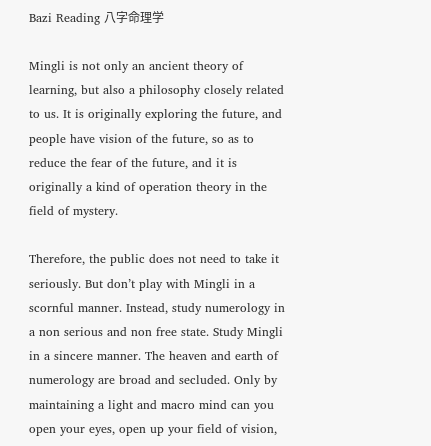Bazi Reading 八字命理学

Mingli is not only an ancient theory of learning, but also a philosophy closely related to us. It is originally exploring the future, and people have vision of the future, so as to reduce the fear of the future, and it is originally a kind of operation theory in the field of mystery.

Therefore, the public does not need to take it seriously. But don’t play with Mingli in a scornful manner. Instead, study numerology in a non serious and non free state. Study Mingli in a sincere manner. The heaven and earth of numerology are broad and secluded. Only by maintaining a light and macro mind can you open your eyes, open up your field of vision,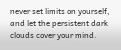never set limits on yourself, and let the persistent dark clouds cover your mind.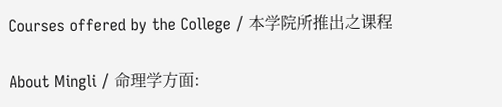Courses offered by the College / 本学院所推出之课程

About Mingli / 命理学方面: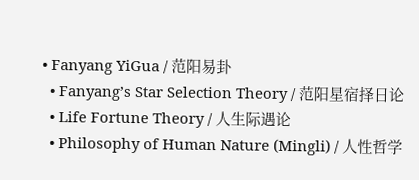• Fanyang YiGua / 范阳易卦
  • Fanyang’s Star Selection Theory / 范阳星宿择日论
  • Life Fortune Theory / 人生际遇论
  • Philosophy of Human Nature (Mingli) / 人性哲学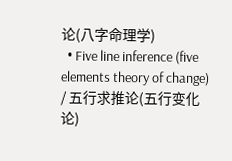论(八字命理学)
  • Five line inference (five elements theory of change) / 五行求推论(五行变化论)